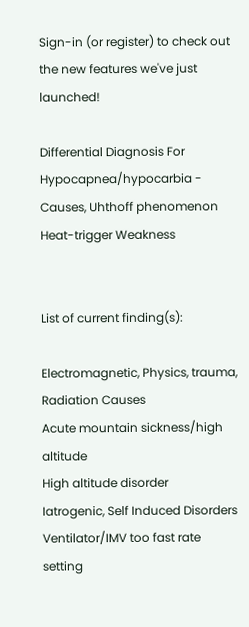Sign-in (or register) to check out the new features we've just launched!

Differential Diagnosis For Hypocapnea/hypocarbia - Causes, Uhthoff phenomenon Heat-trigger Weakness


List of current finding(s):

Electromagnetic, Physics, trauma, Radiation Causes
Acute mountain sickness/high altitude
High altitude disorder
Iatrogenic, Self Induced Disorders
Ventilator/IMV too fast rate setting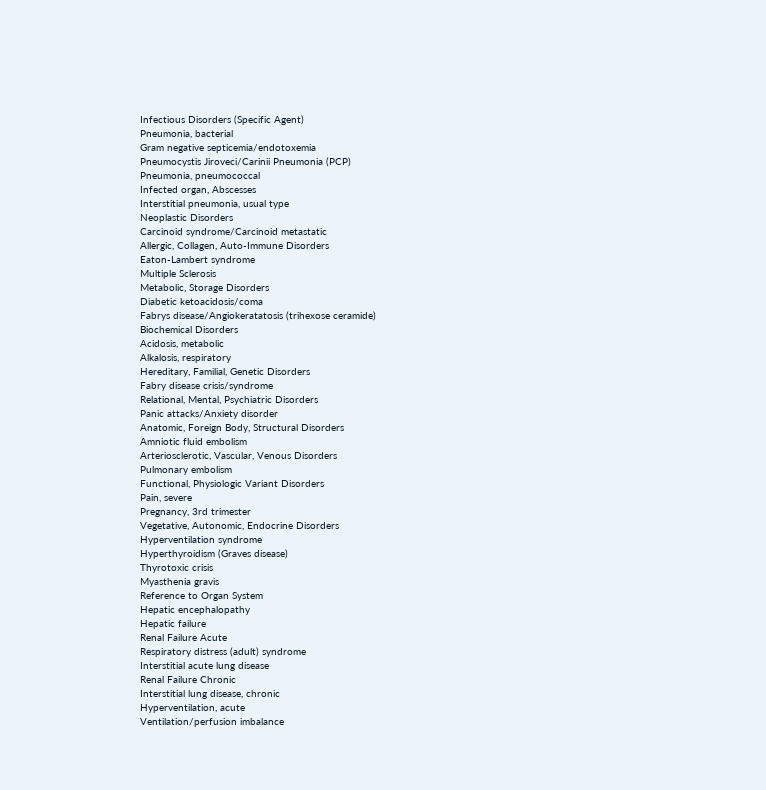Infectious Disorders (Specific Agent)
Pneumonia, bacterial
Gram negative septicemia/endotoxemia
Pneumocystis Jiroveci/Carinii Pneumonia (PCP)
Pneumonia, pneumococcal
Infected organ, Abscesses
Interstitial pneumonia, usual type
Neoplastic Disorders
Carcinoid syndrome/Carcinoid metastatic
Allergic, Collagen, Auto-Immune Disorders
Eaton-Lambert syndrome
Multiple Sclerosis
Metabolic, Storage Disorders
Diabetic ketoacidosis/coma
Fabrys disease/Angiokeratatosis (trihexose ceramide)
Biochemical Disorders
Acidosis, metabolic
Alkalosis, respiratory
Hereditary, Familial, Genetic Disorders
Fabry disease crisis/syndrome
Relational, Mental, Psychiatric Disorders
Panic attacks/Anxiety disorder
Anatomic, Foreign Body, Structural Disorders
Amniotic fluid embolism
Arteriosclerotic, Vascular, Venous Disorders
Pulmonary embolism
Functional, Physiologic Variant Disorders
Pain, severe
Pregnancy, 3rd trimester
Vegetative, Autonomic, Endocrine Disorders
Hyperventilation syndrome
Hyperthyroidism (Graves disease)
Thyrotoxic crisis
Myasthenia gravis
Reference to Organ System
Hepatic encephalopathy
Hepatic failure
Renal Failure Acute
Respiratory distress (adult) syndrome
Interstitial acute lung disease
Renal Failure Chronic
Interstitial lung disease, chronic
Hyperventilation, acute
Ventilation/perfusion imbalance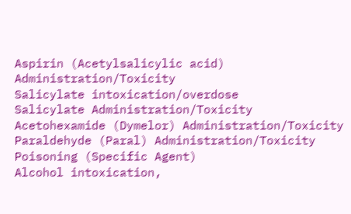Aspirin (Acetylsalicylic acid) Administration/Toxicity
Salicylate intoxication/overdose
Salicylate Administration/Toxicity
Acetohexamide (Dymelor) Administration/Toxicity
Paraldehyde (Paral) Administration/Toxicity
Poisoning (Specific Agent)
Alcohol intoxication,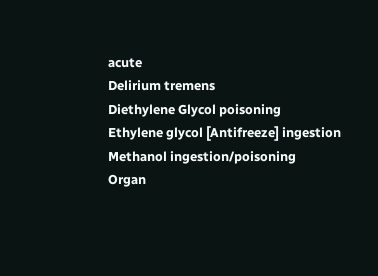acute
Delirium tremens
Diethylene Glycol poisoning
Ethylene glycol [Antifreeze] ingestion
Methanol ingestion/poisoning
Organ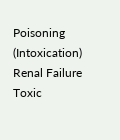Poisoning (Intoxication)
Renal Failure Toxic